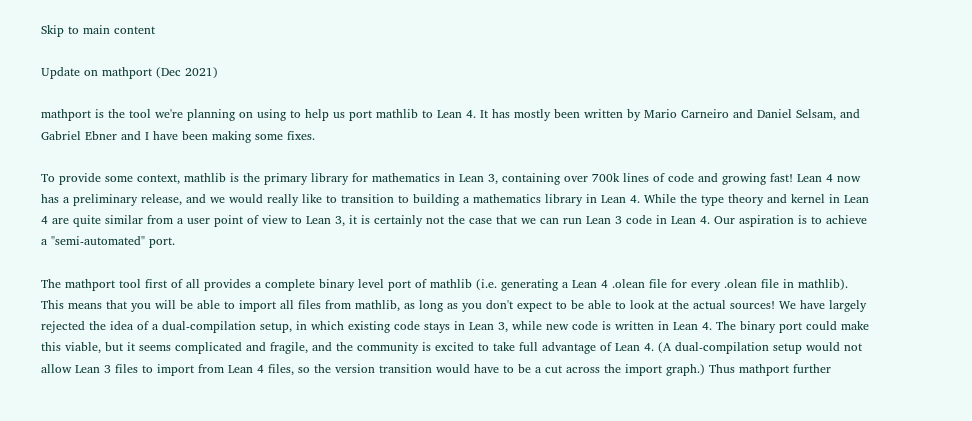Skip to main content

Update on mathport (Dec 2021)

mathport is the tool we're planning on using to help us port mathlib to Lean 4. It has mostly been written by Mario Carneiro and Daniel Selsam, and Gabriel Ebner and I have been making some fixes.

To provide some context, mathlib is the primary library for mathematics in Lean 3, containing over 700k lines of code and growing fast! Lean 4 now has a preliminary release, and we would really like to transition to building a mathematics library in Lean 4. While the type theory and kernel in Lean 4 are quite similar from a user point of view to Lean 3, it is certainly not the case that we can run Lean 3 code in Lean 4. Our aspiration is to achieve a "semi-automated" port.

The mathport tool first of all provides a complete binary level port of mathlib (i.e. generating a Lean 4 .olean file for every .olean file in mathlib). This means that you will be able to import all files from mathlib, as long as you don't expect to be able to look at the actual sources! We have largely rejected the idea of a dual-compilation setup, in which existing code stays in Lean 3, while new code is written in Lean 4. The binary port could make this viable, but it seems complicated and fragile, and the community is excited to take full advantage of Lean 4. (A dual-compilation setup would not allow Lean 3 files to import from Lean 4 files, so the version transition would have to be a cut across the import graph.) Thus mathport further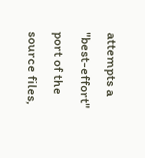attempts a "best-effort" port of the source files,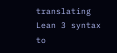translating Lean 3 syntax to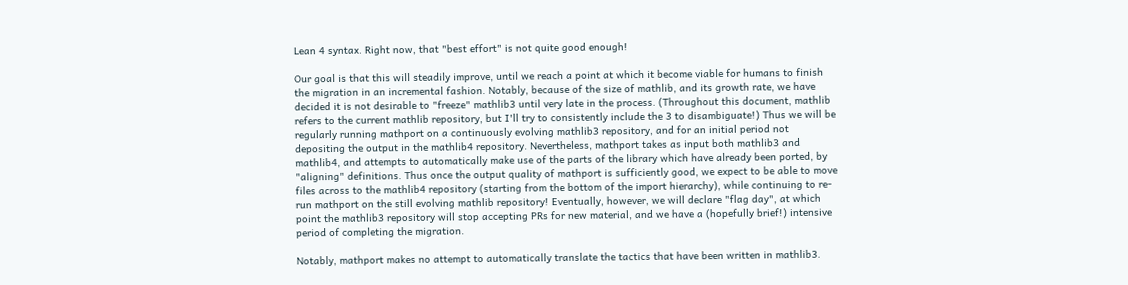Lean 4 syntax. Right now, that "best effort" is not quite good enough!

Our goal is that this will steadily improve, until we reach a point at which it become viable for humans to finish the migration in an incremental fashion. Notably, because of the size of mathlib, and its growth rate, we have decided it is not desirable to "freeze" mathlib3 until very late in the process. (Throughout this document, mathlib refers to the current mathlib repository, but I'll try to consistently include the 3 to disambiguate!) Thus we will be regularly running mathport on a continuously evolving mathlib3 repository, and for an initial period not depositing the output in the mathlib4 repository. Nevertheless, mathport takes as input both mathlib3 and mathlib4, and attempts to automatically make use of the parts of the library which have already been ported, by "aligning" definitions. Thus once the output quality of mathport is sufficiently good, we expect to be able to move files across to the mathlib4 repository (starting from the bottom of the import hierarchy), while continuing to re-run mathport on the still evolving mathlib repository! Eventually, however, we will declare "flag day", at which point the mathlib3 repository will stop accepting PRs for new material, and we have a (hopefully brief!) intensive period of completing the migration.

Notably, mathport makes no attempt to automatically translate the tactics that have been written in mathlib3.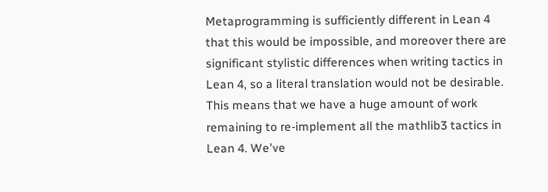Metaprogramming is sufficiently different in Lean 4 that this would be impossible, and moreover there are significant stylistic differences when writing tactics in Lean 4, so a literal translation would not be desirable. This means that we have a huge amount of work remaining to re-implement all the mathlib3 tactics in Lean 4. We've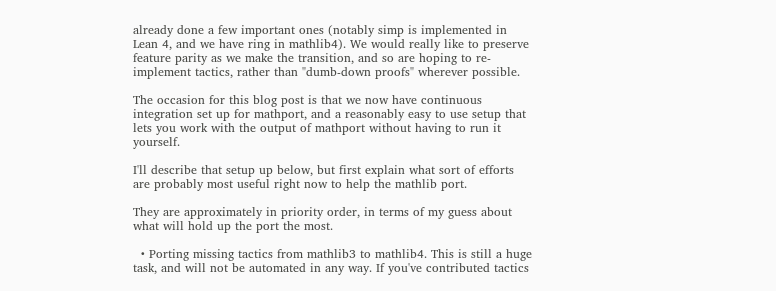already done a few important ones (notably simp is implemented in Lean 4, and we have ring in mathlib4). We would really like to preserve feature parity as we make the transition, and so are hoping to re-implement tactics, rather than "dumb-down proofs" wherever possible.

The occasion for this blog post is that we now have continuous integration set up for mathport, and a reasonably easy to use setup that lets you work with the output of mathport without having to run it yourself.

I'll describe that setup up below, but first explain what sort of efforts are probably most useful right now to help the mathlib port.

They are approximately in priority order, in terms of my guess about what will hold up the port the most.

  • Porting missing tactics from mathlib3 to mathlib4. This is still a huge task, and will not be automated in any way. If you've contributed tactics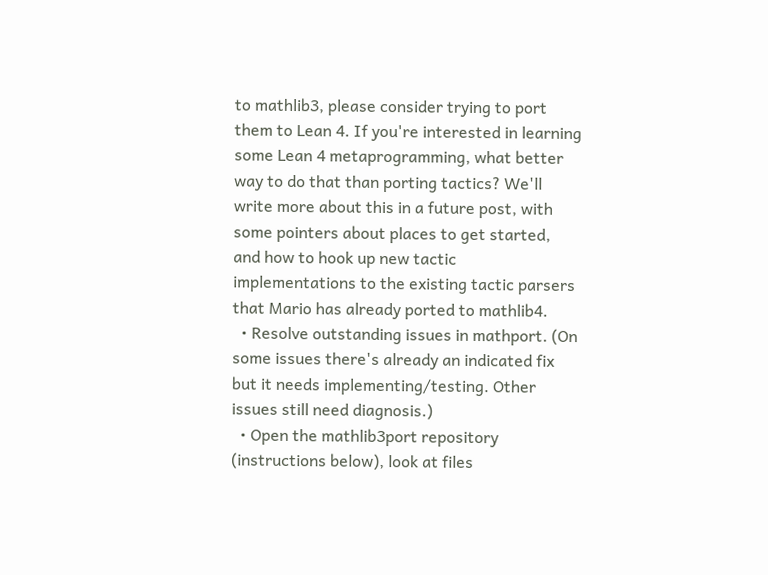to mathlib3, please consider trying to port them to Lean 4. If you're interested in learning some Lean 4 metaprogramming, what better way to do that than porting tactics? We'll write more about this in a future post, with some pointers about places to get started, and how to hook up new tactic implementations to the existing tactic parsers that Mario has already ported to mathlib4.
  • Resolve outstanding issues in mathport. (On some issues there's already an indicated fix but it needs implementing/testing. Other issues still need diagnosis.)
  • Open the mathlib3port repository (instructions below), look at files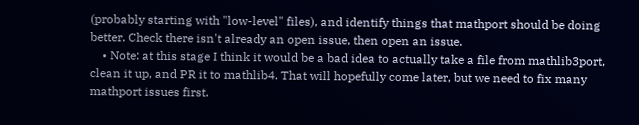(probably starting with "low-level" files), and identify things that mathport should be doing better. Check there isn't already an open issue, then open an issue.
    • Note: at this stage I think it would be a bad idea to actually take a file from mathlib3port, clean it up, and PR it to mathlib4. That will hopefully come later, but we need to fix many mathport issues first.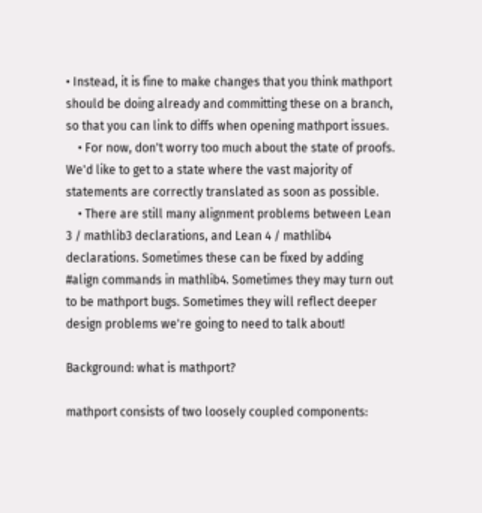• Instead, it is fine to make changes that you think mathport should be doing already and committing these on a branch, so that you can link to diffs when opening mathport issues.
    • For now, don't worry too much about the state of proofs. We'd like to get to a state where the vast majority of statements are correctly translated as soon as possible.
    • There are still many alignment problems between Lean 3 / mathlib3 declarations, and Lean 4 / mathlib4 declarations. Sometimes these can be fixed by adding #align commands in mathlib4. Sometimes they may turn out to be mathport bugs. Sometimes they will reflect deeper design problems we're going to need to talk about!

Background: what is mathport?

mathport consists of two loosely coupled components: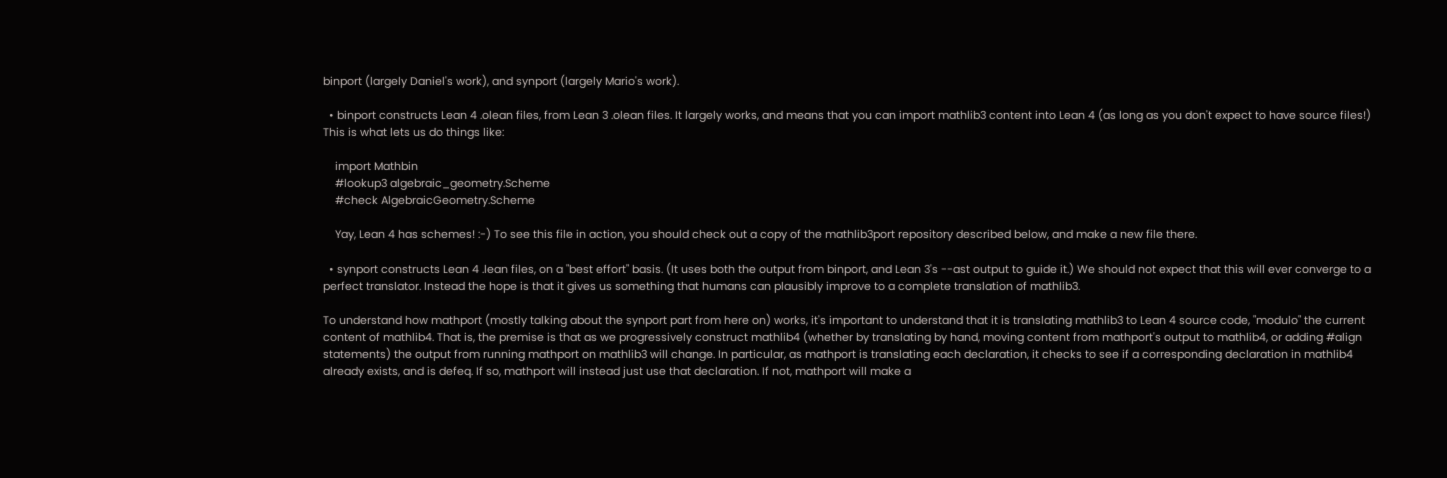binport (largely Daniel's work), and synport (largely Mario's work).

  • binport constructs Lean 4 .olean files, from Lean 3 .olean files. It largely works, and means that you can import mathlib3 content into Lean 4 (as long as you don't expect to have source files!) This is what lets us do things like:

    import Mathbin
    #lookup3 algebraic_geometry.Scheme
    #check AlgebraicGeometry.Scheme

    Yay, Lean 4 has schemes! :-) To see this file in action, you should check out a copy of the mathlib3port repository described below, and make a new file there.

  • synport constructs Lean 4 .lean files, on a "best effort" basis. (It uses both the output from binport, and Lean 3's --ast output to guide it.) We should not expect that this will ever converge to a perfect translator. Instead the hope is that it gives us something that humans can plausibly improve to a complete translation of mathlib3.

To understand how mathport (mostly talking about the synport part from here on) works, it's important to understand that it is translating mathlib3 to Lean 4 source code, "modulo" the current content of mathlib4. That is, the premise is that as we progressively construct mathlib4 (whether by translating by hand, moving content from mathport's output to mathlib4, or adding #align statements) the output from running mathport on mathlib3 will change. In particular, as mathport is translating each declaration, it checks to see if a corresponding declaration in mathlib4 already exists, and is defeq. If so, mathport will instead just use that declaration. If not, mathport will make a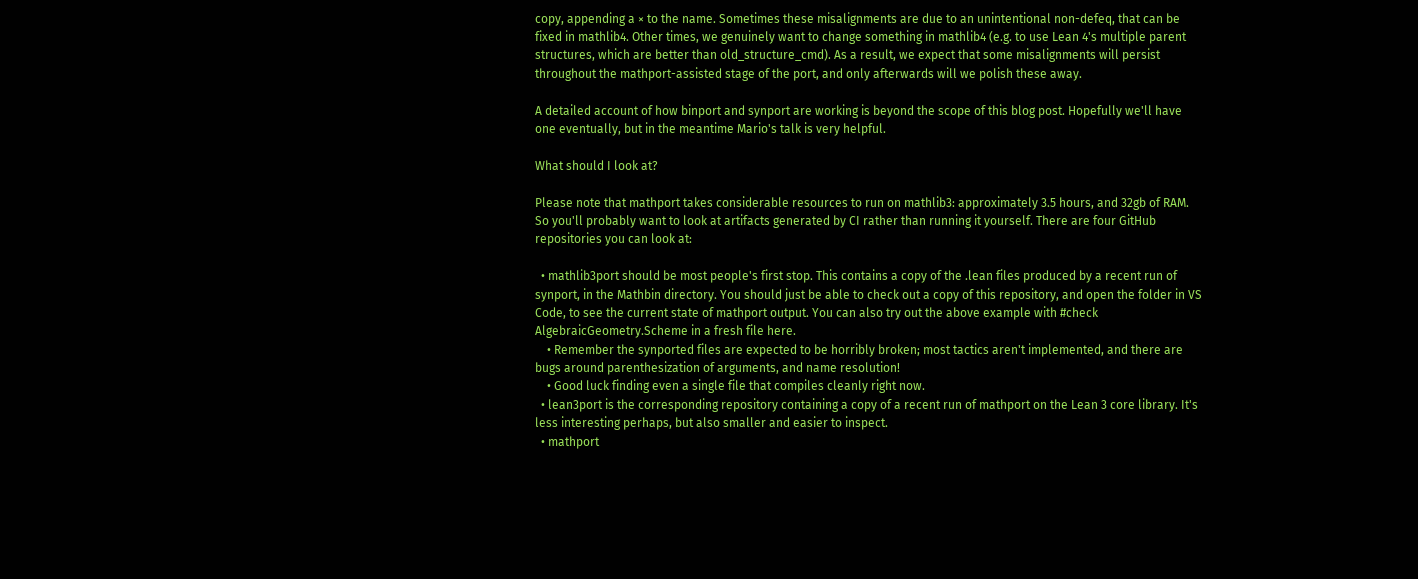copy, appending a × to the name. Sometimes these misalignments are due to an unintentional non-defeq, that can be fixed in mathlib4. Other times, we genuinely want to change something in mathlib4 (e.g. to use Lean 4's multiple parent structures, which are better than old_structure_cmd). As a result, we expect that some misalignments will persist throughout the mathport-assisted stage of the port, and only afterwards will we polish these away.

A detailed account of how binport and synport are working is beyond the scope of this blog post. Hopefully we'll have one eventually, but in the meantime Mario's talk is very helpful.

What should I look at?

Please note that mathport takes considerable resources to run on mathlib3: approximately 3.5 hours, and 32gb of RAM. So you'll probably want to look at artifacts generated by CI rather than running it yourself. There are four GitHub repositories you can look at:

  • mathlib3port should be most people's first stop. This contains a copy of the .lean files produced by a recent run of synport, in the Mathbin directory. You should just be able to check out a copy of this repository, and open the folder in VS Code, to see the current state of mathport output. You can also try out the above example with #check AlgebraicGeometry.Scheme in a fresh file here.
    • Remember the synported files are expected to be horribly broken; most tactics aren't implemented, and there are bugs around parenthesization of arguments, and name resolution!
    • Good luck finding even a single file that compiles cleanly right now.
  • lean3port is the corresponding repository containing a copy of a recent run of mathport on the Lean 3 core library. It's less interesting perhaps, but also smaller and easier to inspect.
  • mathport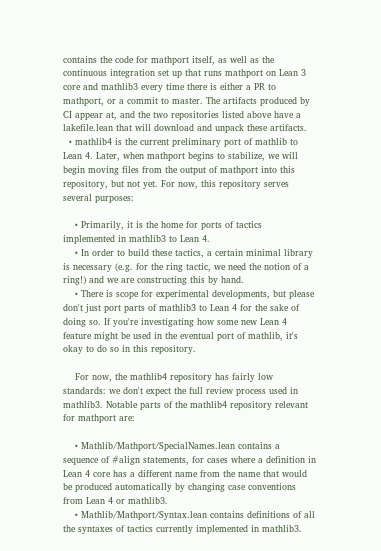contains the code for mathport itself, as well as the continuous integration set up that runs mathport on Lean 3 core and mathlib3 every time there is either a PR to mathport, or a commit to master. The artifacts produced by CI appear at, and the two repositories listed above have a lakefile.lean that will download and unpack these artifacts.
  • mathlib4 is the current preliminary port of mathlib to Lean 4. Later, when mathport begins to stabilize, we will begin moving files from the output of mathport into this repository, but not yet. For now, this repository serves several purposes:

    • Primarily, it is the home for ports of tactics implemented in mathlib3 to Lean 4.
    • In order to build these tactics, a certain minimal library is necessary (e.g. for the ring tactic, we need the notion of a ring!) and we are constructing this by hand.
    • There is scope for experimental developments, but please don't just port parts of mathlib3 to Lean 4 for the sake of doing so. If you're investigating how some new Lean 4 feature might be used in the eventual port of mathlib, it's okay to do so in this repository.

    For now, the mathlib4 repository has fairly low standards: we don't expect the full review process used in mathlib3. Notable parts of the mathlib4 repository relevant for mathport are:

    • Mathlib/Mathport/SpecialNames.lean contains a sequence of #align statements, for cases where a definition in Lean 4 core has a different name from the name that would be produced automatically by changing case conventions from Lean 4 or mathlib3.
    • Mathlib/Mathport/Syntax.lean contains definitions of all the syntaxes of tactics currently implemented in mathlib3.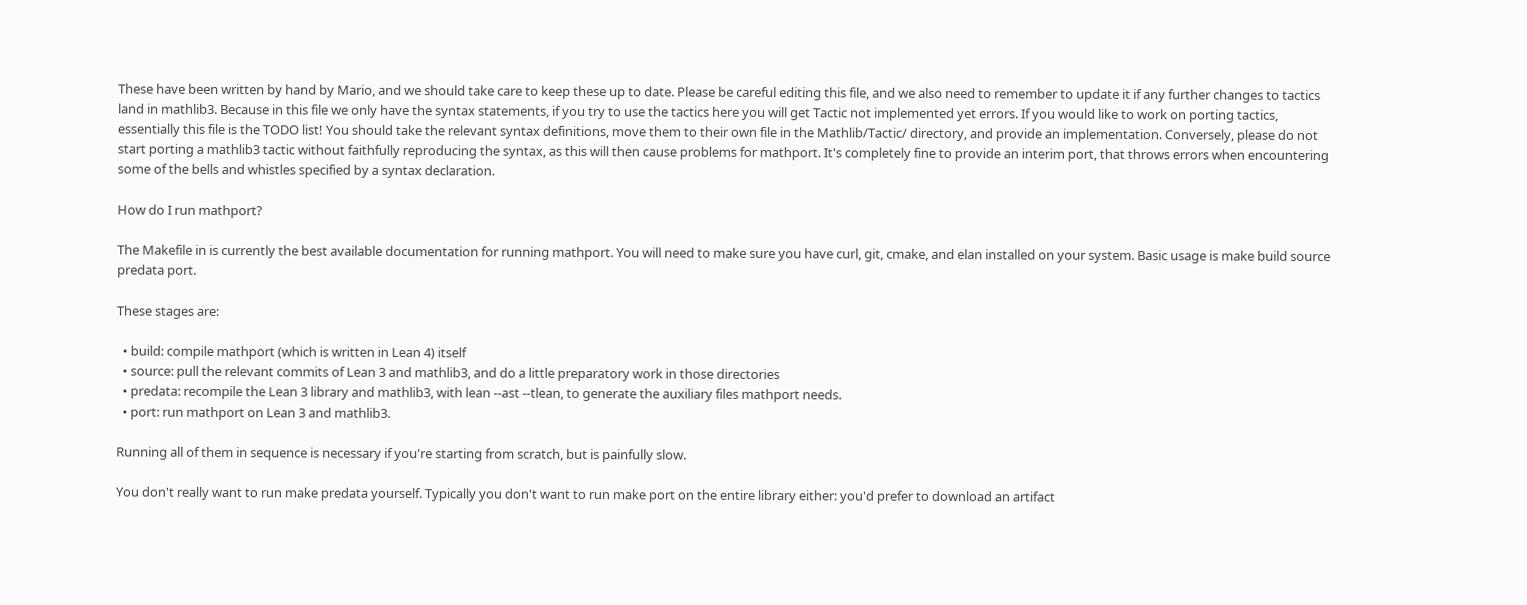These have been written by hand by Mario, and we should take care to keep these up to date. Please be careful editing this file, and we also need to remember to update it if any further changes to tactics land in mathlib3. Because in this file we only have the syntax statements, if you try to use the tactics here you will get Tactic not implemented yet errors. If you would like to work on porting tactics, essentially this file is the TODO list! You should take the relevant syntax definitions, move them to their own file in the Mathlib/Tactic/ directory, and provide an implementation. Conversely, please do not start porting a mathlib3 tactic without faithfully reproducing the syntax, as this will then cause problems for mathport. It's completely fine to provide an interim port, that throws errors when encountering some of the bells and whistles specified by a syntax declaration.

How do I run mathport?

The Makefile in is currently the best available documentation for running mathport. You will need to make sure you have curl, git, cmake, and elan installed on your system. Basic usage is make build source predata port.

These stages are:

  • build: compile mathport (which is written in Lean 4) itself
  • source: pull the relevant commits of Lean 3 and mathlib3, and do a little preparatory work in those directories
  • predata: recompile the Lean 3 library and mathlib3, with lean --ast --tlean, to generate the auxiliary files mathport needs.
  • port: run mathport on Lean 3 and mathlib3.

Running all of them in sequence is necessary if you're starting from scratch, but is painfully slow.

You don't really want to run make predata yourself. Typically you don't want to run make port on the entire library either: you'd prefer to download an artifact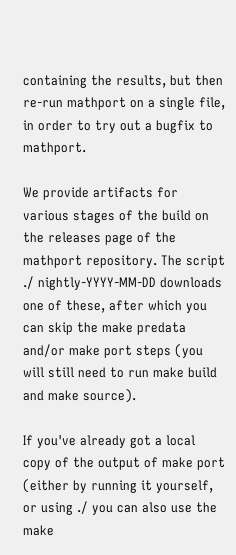containing the results, but then re-run mathport on a single file, in order to try out a bugfix to mathport.

We provide artifacts for various stages of the build on the releases page of the mathport repository. The script ./ nightly-YYYY-MM-DD downloads one of these, after which you can skip the make predata and/or make port steps (you will still need to run make build and make source).

If you've already got a local copy of the output of make port (either by running it yourself, or using ./ you can also use the make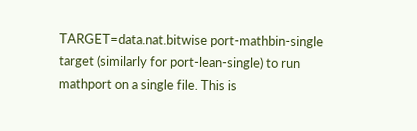TARGET=data.nat.bitwise port-mathbin-single target (similarly for port-lean-single) to run mathport on a single file. This is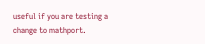useful if you are testing a change to mathport.